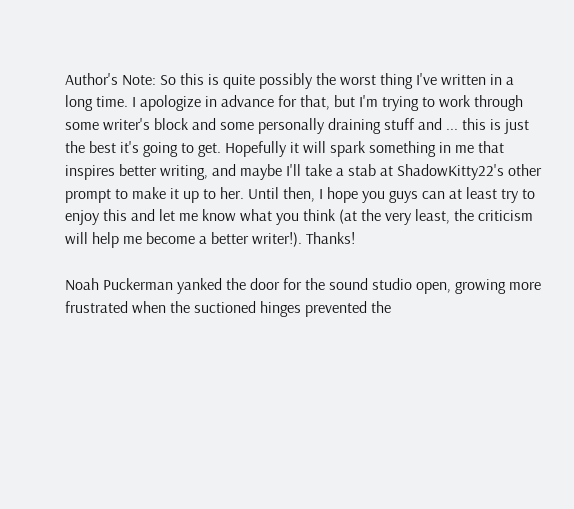Author's Note: So this is quite possibly the worst thing I've written in a long time. I apologize in advance for that, but I'm trying to work through some writer's block and some personally draining stuff and ... this is just the best it's going to get. Hopefully it will spark something in me that inspires better writing, and maybe I'll take a stab at ShadowKitty22's other prompt to make it up to her. Until then, I hope you guys can at least try to enjoy this and let me know what you think (at the very least, the criticism will help me become a better writer!). Thanks!

Noah Puckerman yanked the door for the sound studio open, growing more frustrated when the suctioned hinges prevented the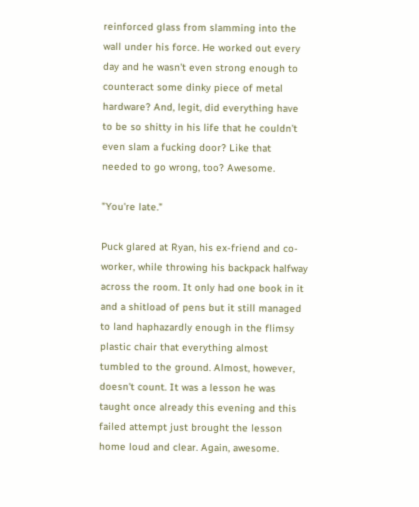reinforced glass from slamming into the wall under his force. He worked out every day and he wasn't even strong enough to counteract some dinky piece of metal hardware? And, legit, did everything have to be so shitty in his life that he couldn't even slam a fucking door? Like that needed to go wrong, too? Awesome.

"You're late."

Puck glared at Ryan, his ex-friend and co-worker, while throwing his backpack halfway across the room. It only had one book in it and a shitload of pens but it still managed to land haphazardly enough in the flimsy plastic chair that everything almost tumbled to the ground. Almost, however, doesn't count. It was a lesson he was taught once already this evening and this failed attempt just brought the lesson home loud and clear. Again, awesome.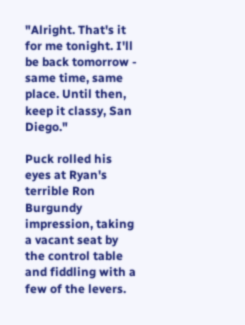"Alright. That's it for me tonight. I'll be back tomorrow - same time, same place. Until then, keep it classy, San Diego."

Puck rolled his eyes at Ryan's terrible Ron Burgundy impression, taking a vacant seat by the control table and fiddling with a few of the levers.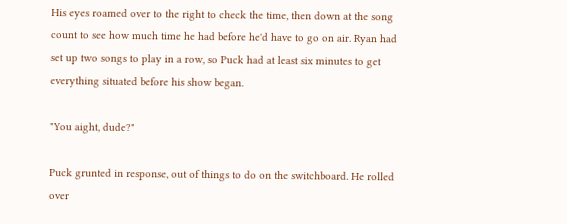His eyes roamed over to the right to check the time, then down at the song count to see how much time he had before he'd have to go on air. Ryan had set up two songs to play in a row, so Puck had at least six minutes to get everything situated before his show began.

"You aight, dude?"

Puck grunted in response, out of things to do on the switchboard. He rolled over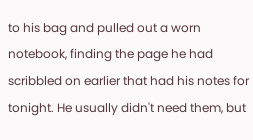to his bag and pulled out a worn notebook, finding the page he had scribbled on earlier that had his notes for tonight. He usually didn't need them, but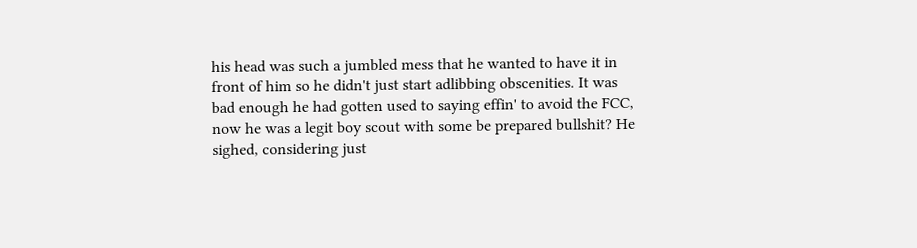his head was such a jumbled mess that he wanted to have it in front of him so he didn't just start adlibbing obscenities. It was bad enough he had gotten used to saying effin' to avoid the FCC, now he was a legit boy scout with some be prepared bullshit? He sighed, considering just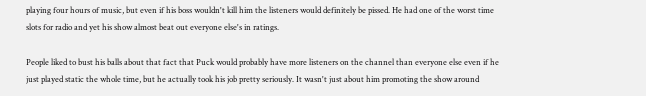playing four hours of music, but even if his boss wouldn't kill him the listeners would definitely be pissed. He had one of the worst time slots for radio and yet his show almost beat out everyone else's in ratings.

People liked to bust his balls about that fact that Puck would probably have more listeners on the channel than everyone else even if he just played static the whole time, but he actually took his job pretty seriously. It wasn't just about him promoting the show around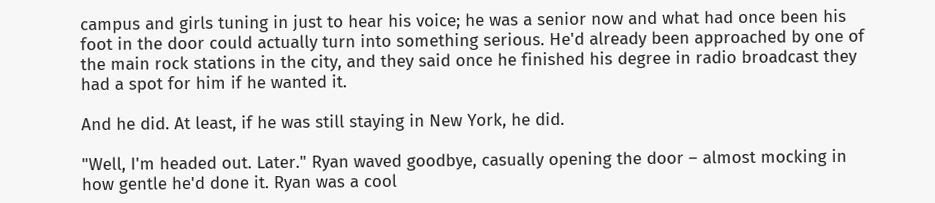campus and girls tuning in just to hear his voice; he was a senior now and what had once been his foot in the door could actually turn into something serious. He'd already been approached by one of the main rock stations in the city, and they said once he finished his degree in radio broadcast they had a spot for him if he wanted it.

And he did. At least, if he was still staying in New York, he did.

"Well, I'm headed out. Later." Ryan waved goodbye, casually opening the door – almost mocking in how gentle he'd done it. Ryan was a cool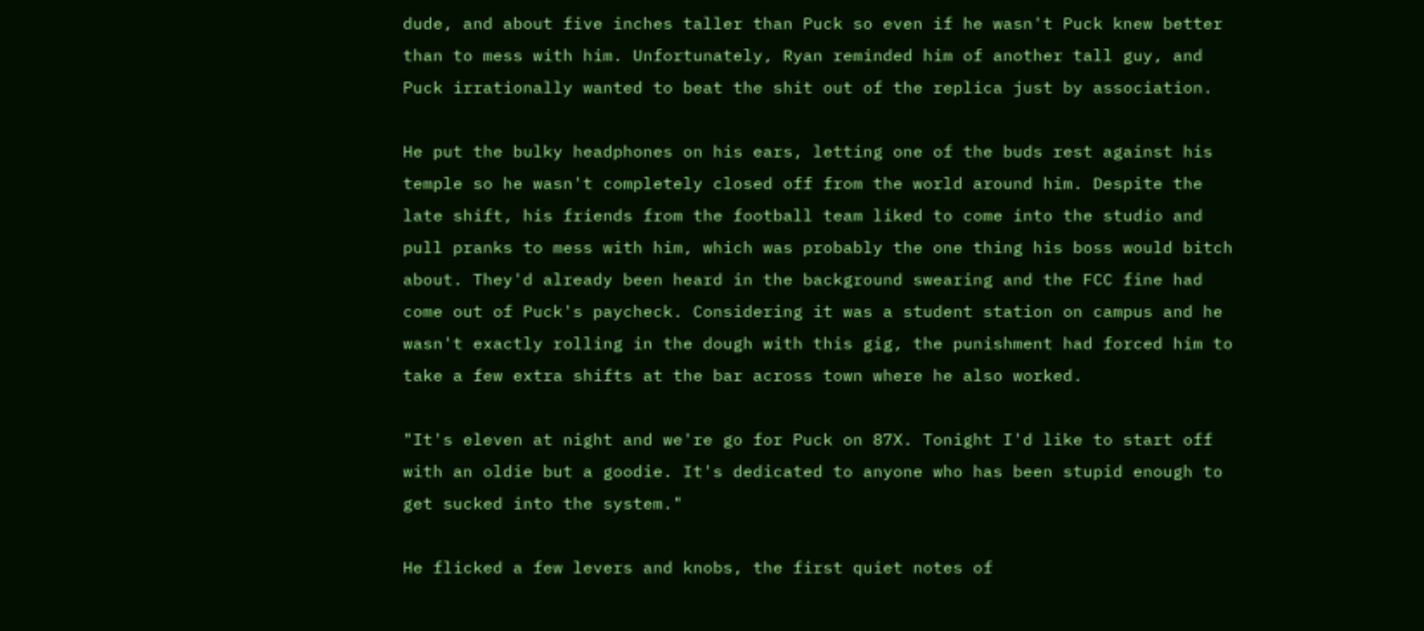dude, and about five inches taller than Puck so even if he wasn't Puck knew better than to mess with him. Unfortunately, Ryan reminded him of another tall guy, and Puck irrationally wanted to beat the shit out of the replica just by association.

He put the bulky headphones on his ears, letting one of the buds rest against his temple so he wasn't completely closed off from the world around him. Despite the late shift, his friends from the football team liked to come into the studio and pull pranks to mess with him, which was probably the one thing his boss would bitch about. They'd already been heard in the background swearing and the FCC fine had come out of Puck's paycheck. Considering it was a student station on campus and he wasn't exactly rolling in the dough with this gig, the punishment had forced him to take a few extra shifts at the bar across town where he also worked.

"It's eleven at night and we're go for Puck on 87X. Tonight I'd like to start off with an oldie but a goodie. It's dedicated to anyone who has been stupid enough to get sucked into the system."

He flicked a few levers and knobs, the first quiet notes of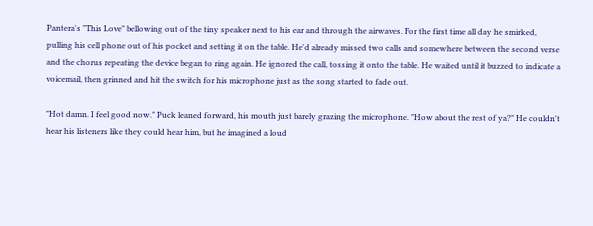Pantera's "This Love" bellowing out of the tiny speaker next to his ear and through the airwaves. For the first time all day he smirked, pulling his cell phone out of his pocket and setting it on the table. He'd already missed two calls and somewhere between the second verse and the chorus repeating the device began to ring again. He ignored the call, tossing it onto the table. He waited until it buzzed to indicate a voicemail, then grinned and hit the switch for his microphone just as the song started to fade out.

"Hot damn. I feel good now." Puck leaned forward, his mouth just barely grazing the microphone. "How about the rest of ya?" He couldn't hear his listeners like they could hear him, but he imagined a loud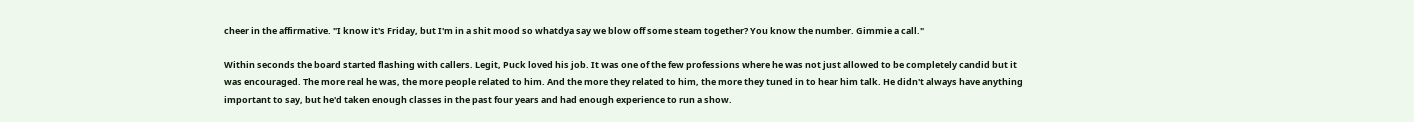cheer in the affirmative. "I know it's Friday, but I'm in a shit mood so whatdya say we blow off some steam together? You know the number. Gimmie a call."

Within seconds the board started flashing with callers. Legit, Puck loved his job. It was one of the few professions where he was not just allowed to be completely candid but it was encouraged. The more real he was, the more people related to him. And the more they related to him, the more they tuned in to hear him talk. He didn't always have anything important to say, but he'd taken enough classes in the past four years and had enough experience to run a show.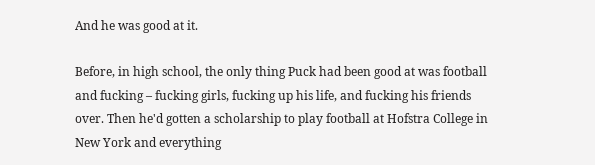And he was good at it.

Before, in high school, the only thing Puck had been good at was football and fucking – fucking girls, fucking up his life, and fucking his friends over. Then he'd gotten a scholarship to play football at Hofstra College in New York and everything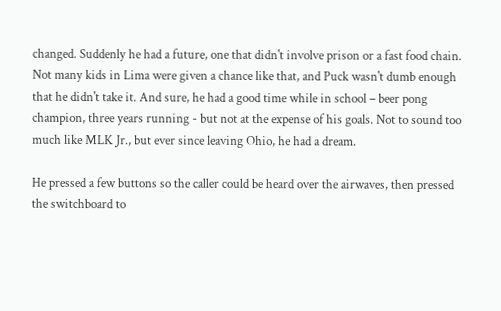changed. Suddenly he had a future, one that didn't involve prison or a fast food chain. Not many kids in Lima were given a chance like that, and Puck wasn't dumb enough that he didn't take it. And sure, he had a good time while in school – beer pong champion, three years running - but not at the expense of his goals. Not to sound too much like MLK Jr., but ever since leaving Ohio, he had a dream.

He pressed a few buttons so the caller could be heard over the airwaves, then pressed the switchboard to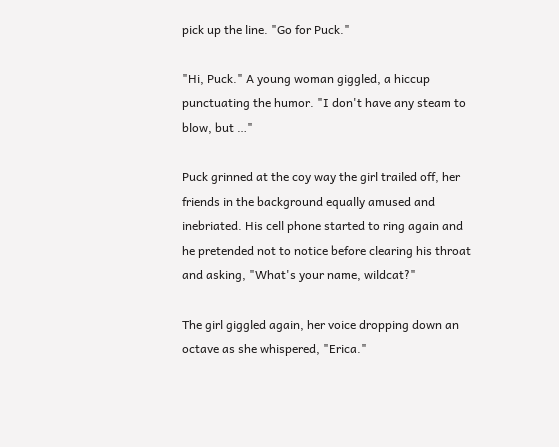pick up the line. "Go for Puck."

"Hi, Puck." A young woman giggled, a hiccup punctuating the humor. "I don't have any steam to blow, but …"

Puck grinned at the coy way the girl trailed off, her friends in the background equally amused and inebriated. His cell phone started to ring again and he pretended not to notice before clearing his throat and asking, "What's your name, wildcat?"

The girl giggled again, her voice dropping down an octave as she whispered, "Erica."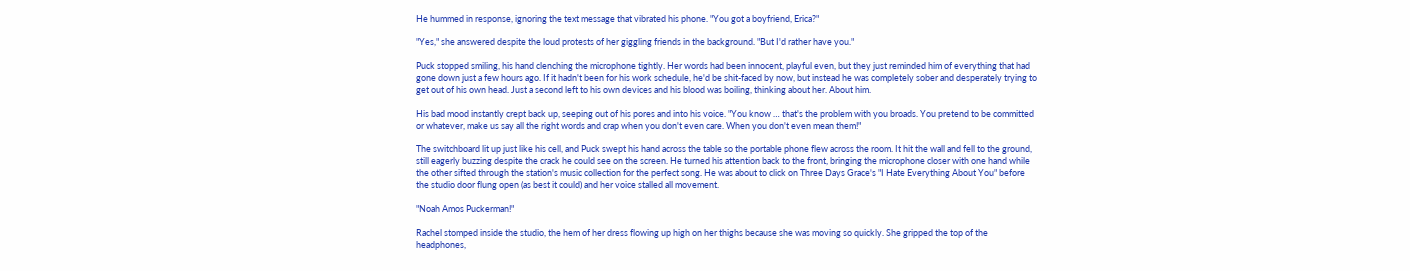He hummed in response, ignoring the text message that vibrated his phone. "You got a boyfriend, Erica?"

"Yes," she answered despite the loud protests of her giggling friends in the background. "But I'd rather have you."

Puck stopped smiling, his hand clenching the microphone tightly. Her words had been innocent, playful even, but they just reminded him of everything that had gone down just a few hours ago. If it hadn't been for his work schedule, he'd be shit-faced by now, but instead he was completely sober and desperately trying to get out of his own head. Just a second left to his own devices and his blood was boiling, thinking about her. About him.

His bad mood instantly crept back up, seeping out of his pores and into his voice. "You know … that's the problem with you broads. You pretend to be committed or whatever, make us say all the right words and crap when you don't even care. When you don't even mean them!"

The switchboard lit up just like his cell, and Puck swept his hand across the table so the portable phone flew across the room. It hit the wall and fell to the ground, still eagerly buzzing despite the crack he could see on the screen. He turned his attention back to the front, bringing the microphone closer with one hand while the other sifted through the station's music collection for the perfect song. He was about to click on Three Days Grace's "I Hate Everything About You" before the studio door flung open (as best it could) and her voice stalled all movement.

"Noah Amos Puckerman!"

Rachel stomped inside the studio, the hem of her dress flowing up high on her thighs because she was moving so quickly. She gripped the top of the headphones,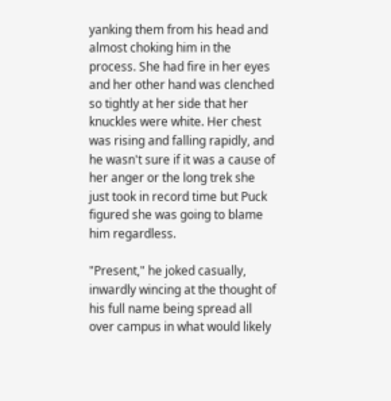yanking them from his head and almost choking him in the process. She had fire in her eyes and her other hand was clenched so tightly at her side that her knuckles were white. Her chest was rising and falling rapidly, and he wasn't sure if it was a cause of her anger or the long trek she just took in record time but Puck figured she was going to blame him regardless.

"Present," he joked casually, inwardly wincing at the thought of his full name being spread all over campus in what would likely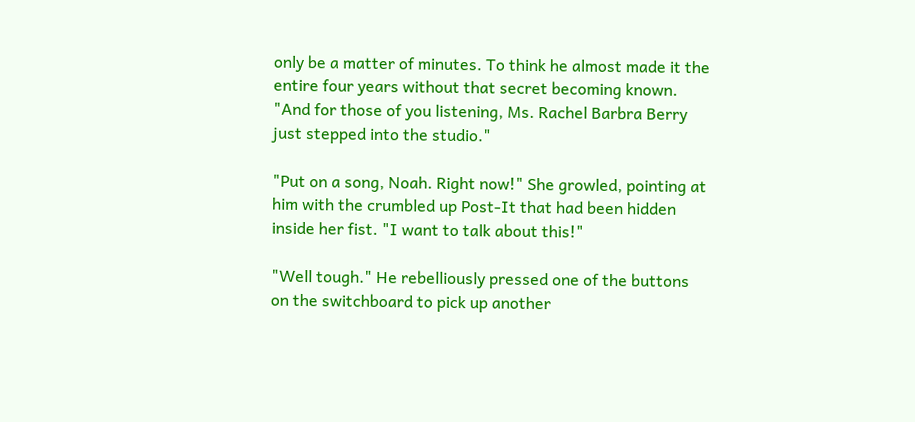only be a matter of minutes. To think he almost made it the entire four years without that secret becoming known. "And for those of you listening, Ms. Rachel Barbra Berry just stepped into the studio."

"Put on a song, Noah. Right now!" She growled, pointing at him with the crumbled up Post-It that had been hidden inside her fist. "I want to talk about this!"

"Well tough." He rebelliously pressed one of the buttons on the switchboard to pick up another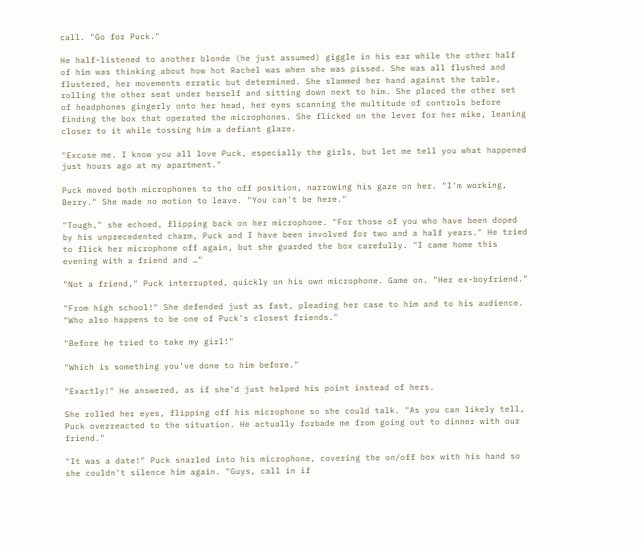call. "Go for Puck."

He half-listened to another blonde (he just assumed) giggle in his ear while the other half of him was thinking about how hot Rachel was when she was pissed. She was all flushed and flustered, her movements erratic but determined. She slammed her hand against the table, rolling the other seat under herself and sitting down next to him. She placed the other set of headphones gingerly onto her head, her eyes scanning the multitude of controls before finding the box that operated the microphones. She flicked on the lever for her mike, leaning closer to it while tossing him a defiant glare.

"Excuse me. I know you all love Puck, especially the girls, but let me tell you what happened just hours ago at my apartment."

Puck moved both microphones to the off position, narrowing his gaze on her. "I'm working, Berry." She made no motion to leave. "You can't be here."

"Tough," she echoed, flipping back on her microphone. "For those of you who have been doped by his unprecedented charm, Puck and I have been involved for two and a half years." He tried to flick her microphone off again, but she guarded the box carefully. "I came home this evening with a friend and …"

"Not a friend," Puck interrupted, quickly on his own microphone. Game on. "Her ex-boyfriend."

"From high school!" She defended just as fast, pleading her case to him and to his audience. "Who also happens to be one of Puck's closest friends."

"Before he tried to take my girl!"

"Which is something you've done to him before."

"Exactly!" He answered, as if she'd just helped his point instead of hers.

She rolled her eyes, flipping off his microphone so she could talk. "As you can likely tell, Puck overreacted to the situation. He actually forbade me from going out to dinner with our friend."

"It was a date!" Puck snarled into his microphone, covering the on/off box with his hand so she couldn't silence him again. "Guys, call in if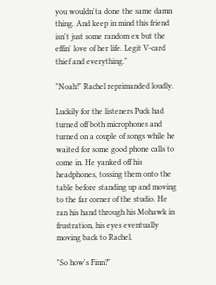you wouldn'ta done the same damn thing. And keep in mind this friend isn't just some random ex but the effin' love of her life. Legit V-card thief and everything."

"Noah!" Rachel reprimanded loudly.

Luckily for the listeners Puck had turned off both microphones and turned on a couple of songs while he waited for some good phone calls to come in. He yanked off his headphones, tossing them onto the table before standing up and moving to the far corner of the studio. He ran his hand through his Mohawk in frustration, his eyes eventually moving back to Rachel.

"So how's Finn?"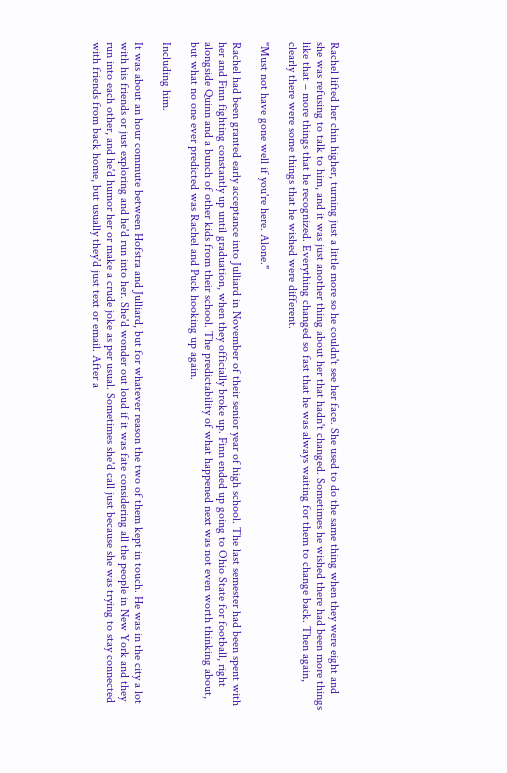Rachel lifted her chin higher, turning just a little more so he couldn't see her face. She used to do the same thing when they were eight and she was refusing to talk to him, and it was just another thing about her that hadn't changed. Sometimes he wished there had been more things like that – more things that he recognized. Everything changed so fast that he was always waiting for them to change back. Then again, clearly there were some things that he wished were different.

"Must not have gone well if you're here. Alone."

Rachel had been granted early acceptance into Julliard in November of their senior year of high school. The last semester had been spent with her and Finn fighting constantly up until graduation, when they officially broke up. Finn ended up going to Ohio State for football, right alongside Quinn and a bunch of other kids from their school. The predictability of what happened next was not even worth thinking about, but what no one ever predicted was Rachel and Puck hooking up again.

Including him.

It was about an hour commute between Hofstra and Julliard, but for whatever reason the two of them kept in touch. He was in the city a lot with his friends or just exploring and he'd run into her. She'd wonder out loud if it was fate considering all the people in New York and they run into each other, and he'd humor her or make a crude joke as per usual. Sometimes she'd call just because she was trying to stay connected with friends from back home, but usually they'd just text or email. After a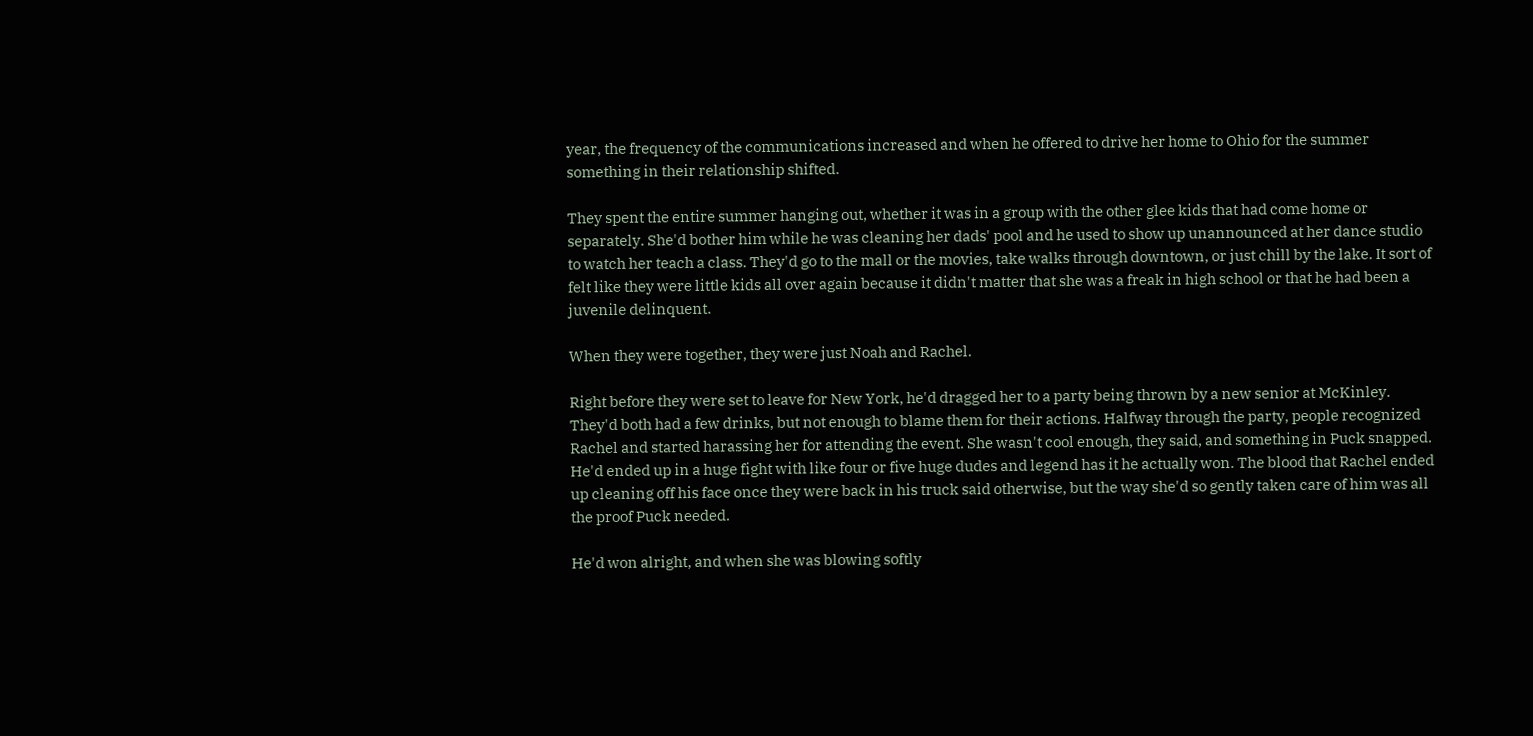year, the frequency of the communications increased and when he offered to drive her home to Ohio for the summer something in their relationship shifted.

They spent the entire summer hanging out, whether it was in a group with the other glee kids that had come home or separately. She'd bother him while he was cleaning her dads' pool and he used to show up unannounced at her dance studio to watch her teach a class. They'd go to the mall or the movies, take walks through downtown, or just chill by the lake. It sort of felt like they were little kids all over again because it didn't matter that she was a freak in high school or that he had been a juvenile delinquent.

When they were together, they were just Noah and Rachel.

Right before they were set to leave for New York, he'd dragged her to a party being thrown by a new senior at McKinley. They'd both had a few drinks, but not enough to blame them for their actions. Halfway through the party, people recognized Rachel and started harassing her for attending the event. She wasn't cool enough, they said, and something in Puck snapped. He'd ended up in a huge fight with like four or five huge dudes and legend has it he actually won. The blood that Rachel ended up cleaning off his face once they were back in his truck said otherwise, but the way she'd so gently taken care of him was all the proof Puck needed.

He'd won alright, and when she was blowing softly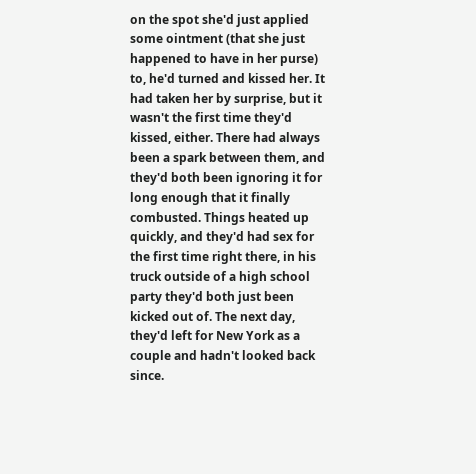on the spot she'd just applied some ointment (that she just happened to have in her purse) to, he'd turned and kissed her. It had taken her by surprise, but it wasn't the first time they'd kissed, either. There had always been a spark between them, and they'd both been ignoring it for long enough that it finally combusted. Things heated up quickly, and they'd had sex for the first time right there, in his truck outside of a high school party they'd both just been kicked out of. The next day, they'd left for New York as a couple and hadn't looked back since.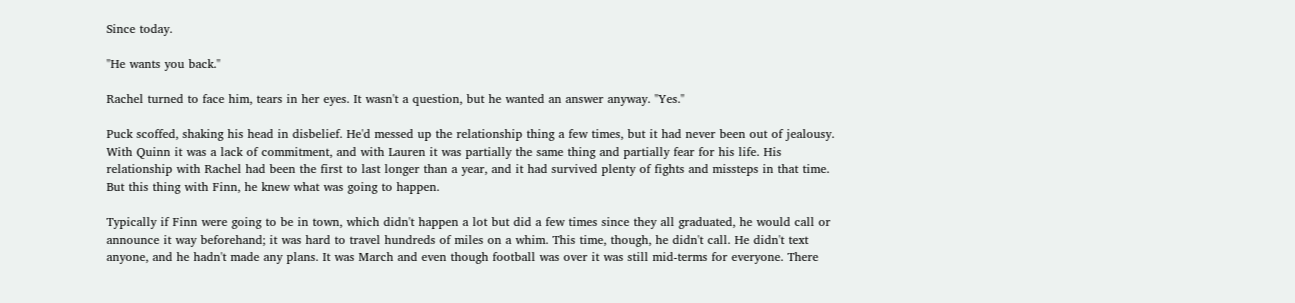Since today.

"He wants you back."

Rachel turned to face him, tears in her eyes. It wasn't a question, but he wanted an answer anyway. "Yes."

Puck scoffed, shaking his head in disbelief. He'd messed up the relationship thing a few times, but it had never been out of jealousy. With Quinn it was a lack of commitment, and with Lauren it was partially the same thing and partially fear for his life. His relationship with Rachel had been the first to last longer than a year, and it had survived plenty of fights and missteps in that time. But this thing with Finn, he knew what was going to happen.

Typically if Finn were going to be in town, which didn't happen a lot but did a few times since they all graduated, he would call or announce it way beforehand; it was hard to travel hundreds of miles on a whim. This time, though, he didn't call. He didn't text anyone, and he hadn't made any plans. It was March and even though football was over it was still mid-terms for everyone. There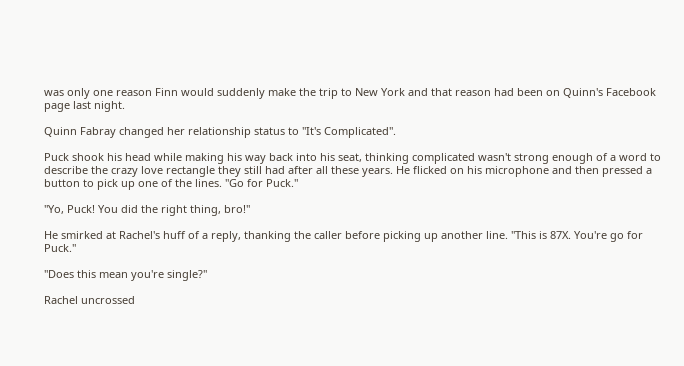was only one reason Finn would suddenly make the trip to New York and that reason had been on Quinn's Facebook page last night.

Quinn Fabray changed her relationship status to "It's Complicated".

Puck shook his head while making his way back into his seat, thinking complicated wasn't strong enough of a word to describe the crazy love rectangle they still had after all these years. He flicked on his microphone and then pressed a button to pick up one of the lines. "Go for Puck."

"Yo, Puck! You did the right thing, bro!"

He smirked at Rachel's huff of a reply, thanking the caller before picking up another line. "This is 87X. You're go for Puck."

"Does this mean you're single?"

Rachel uncrossed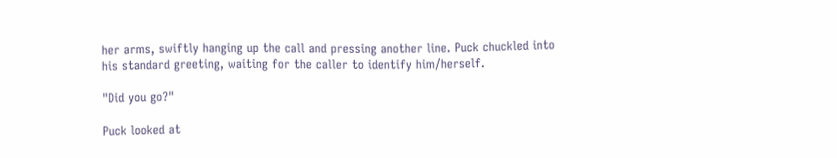her arms, swiftly hanging up the call and pressing another line. Puck chuckled into his standard greeting, waiting for the caller to identify him/herself.

"Did you go?"

Puck looked at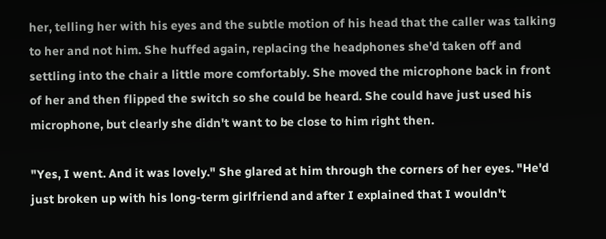her, telling her with his eyes and the subtle motion of his head that the caller was talking to her and not him. She huffed again, replacing the headphones she'd taken off and settling into the chair a little more comfortably. She moved the microphone back in front of her and then flipped the switch so she could be heard. She could have just used his microphone, but clearly she didn't want to be close to him right then.

"Yes, I went. And it was lovely." She glared at him through the corners of her eyes. "He'd just broken up with his long-term girlfriend and after I explained that I wouldn't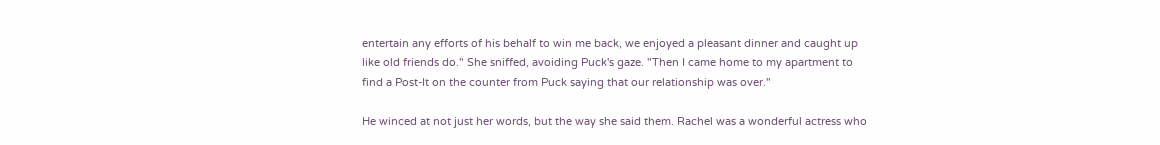entertain any efforts of his behalf to win me back, we enjoyed a pleasant dinner and caught up like old friends do." She sniffed, avoiding Puck's gaze. "Then I came home to my apartment to find a Post-It on the counter from Puck saying that our relationship was over."

He winced at not just her words, but the way she said them. Rachel was a wonderful actress who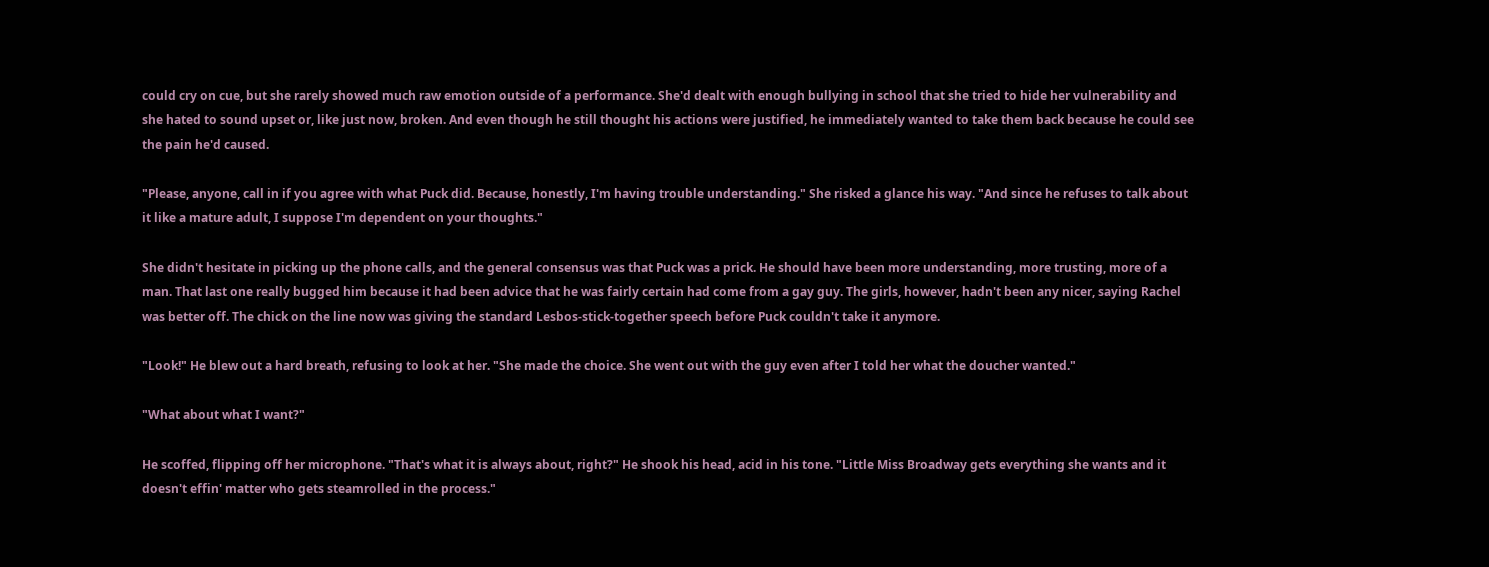could cry on cue, but she rarely showed much raw emotion outside of a performance. She'd dealt with enough bullying in school that she tried to hide her vulnerability and she hated to sound upset or, like just now, broken. And even though he still thought his actions were justified, he immediately wanted to take them back because he could see the pain he'd caused.

"Please, anyone, call in if you agree with what Puck did. Because, honestly, I'm having trouble understanding." She risked a glance his way. "And since he refuses to talk about it like a mature adult, I suppose I'm dependent on your thoughts."

She didn't hesitate in picking up the phone calls, and the general consensus was that Puck was a prick. He should have been more understanding, more trusting, more of a man. That last one really bugged him because it had been advice that he was fairly certain had come from a gay guy. The girls, however, hadn't been any nicer, saying Rachel was better off. The chick on the line now was giving the standard Lesbos-stick-together speech before Puck couldn't take it anymore.

"Look!" He blew out a hard breath, refusing to look at her. "She made the choice. She went out with the guy even after I told her what the doucher wanted."

"What about what I want?"

He scoffed, flipping off her microphone. "That's what it is always about, right?" He shook his head, acid in his tone. "Little Miss Broadway gets everything she wants and it doesn't effin' matter who gets steamrolled in the process."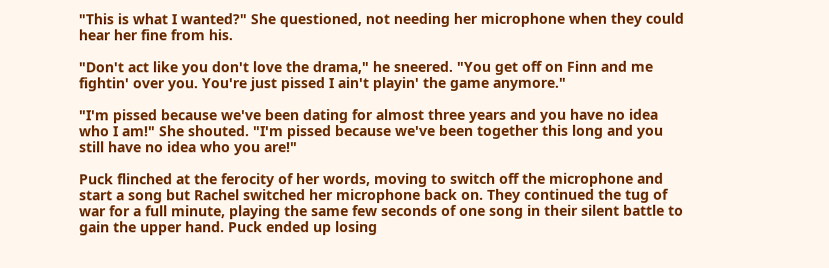"This is what I wanted?" She questioned, not needing her microphone when they could hear her fine from his.

"Don't act like you don't love the drama," he sneered. "You get off on Finn and me fightin' over you. You're just pissed I ain't playin' the game anymore."

"I'm pissed because we've been dating for almost three years and you have no idea who I am!" She shouted. "I'm pissed because we've been together this long and you still have no idea who you are!"

Puck flinched at the ferocity of her words, moving to switch off the microphone and start a song but Rachel switched her microphone back on. They continued the tug of war for a full minute, playing the same few seconds of one song in their silent battle to gain the upper hand. Puck ended up losing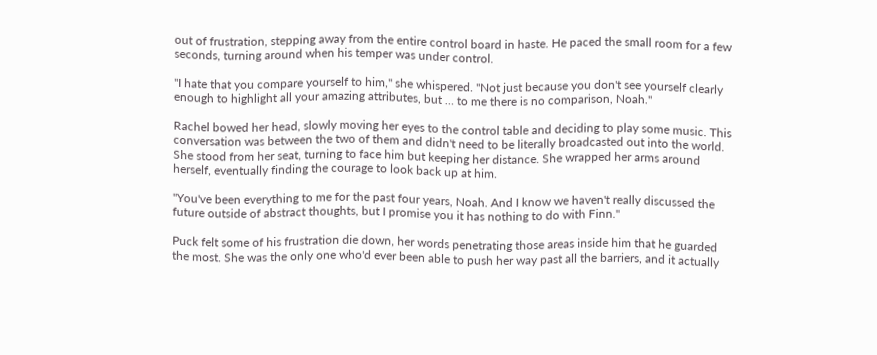out of frustration, stepping away from the entire control board in haste. He paced the small room for a few seconds, turning around when his temper was under control.

"I hate that you compare yourself to him," she whispered. "Not just because you don't see yourself clearly enough to highlight all your amazing attributes, but … to me there is no comparison, Noah."

Rachel bowed her head, slowly moving her eyes to the control table and deciding to play some music. This conversation was between the two of them and didn't need to be literally broadcasted out into the world. She stood from her seat, turning to face him but keeping her distance. She wrapped her arms around herself, eventually finding the courage to look back up at him.

"You've been everything to me for the past four years, Noah. And I know we haven't really discussed the future outside of abstract thoughts, but I promise you it has nothing to do with Finn."

Puck felt some of his frustration die down, her words penetrating those areas inside him that he guarded the most. She was the only one who'd ever been able to push her way past all the barriers, and it actually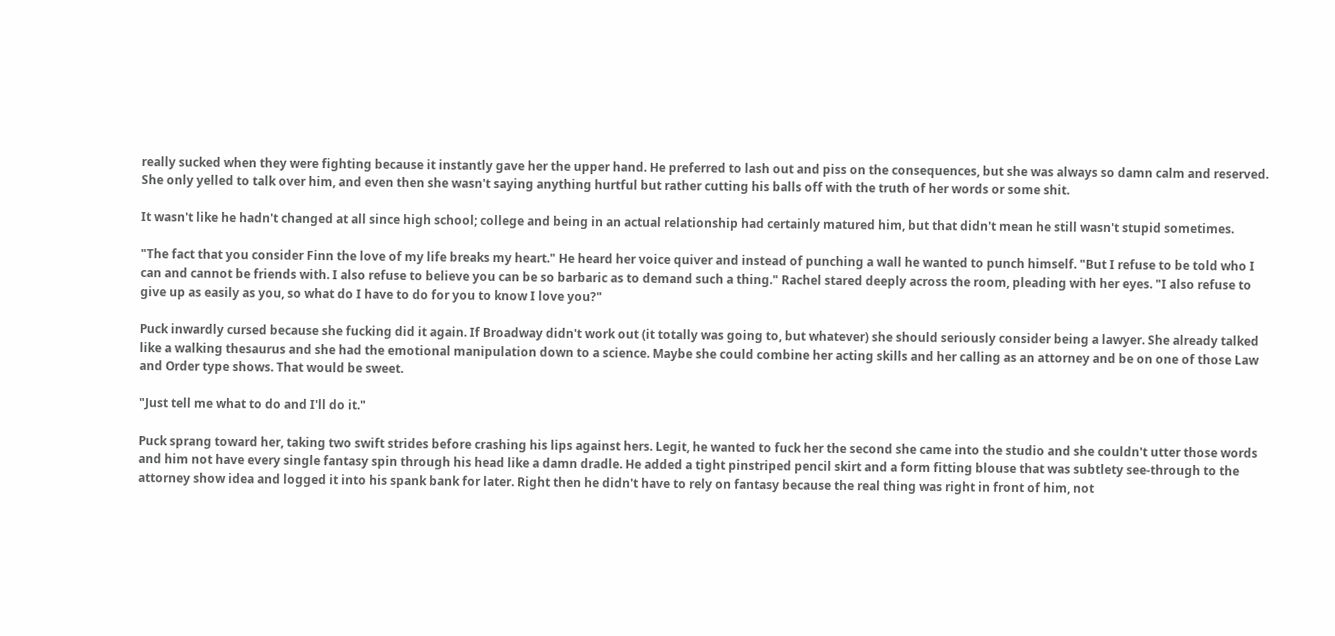really sucked when they were fighting because it instantly gave her the upper hand. He preferred to lash out and piss on the consequences, but she was always so damn calm and reserved. She only yelled to talk over him, and even then she wasn't saying anything hurtful but rather cutting his balls off with the truth of her words or some shit.

It wasn't like he hadn't changed at all since high school; college and being in an actual relationship had certainly matured him, but that didn't mean he still wasn't stupid sometimes.

"The fact that you consider Finn the love of my life breaks my heart." He heard her voice quiver and instead of punching a wall he wanted to punch himself. "But I refuse to be told who I can and cannot be friends with. I also refuse to believe you can be so barbaric as to demand such a thing." Rachel stared deeply across the room, pleading with her eyes. "I also refuse to give up as easily as you, so what do I have to do for you to know I love you?"

Puck inwardly cursed because she fucking did it again. If Broadway didn't work out (it totally was going to, but whatever) she should seriously consider being a lawyer. She already talked like a walking thesaurus and she had the emotional manipulation down to a science. Maybe she could combine her acting skills and her calling as an attorney and be on one of those Law and Order type shows. That would be sweet.

"Just tell me what to do and I'll do it."

Puck sprang toward her, taking two swift strides before crashing his lips against hers. Legit, he wanted to fuck her the second she came into the studio and she couldn't utter those words and him not have every single fantasy spin through his head like a damn dradle. He added a tight pinstriped pencil skirt and a form fitting blouse that was subtlety see-through to the attorney show idea and logged it into his spank bank for later. Right then he didn't have to rely on fantasy because the real thing was right in front of him, not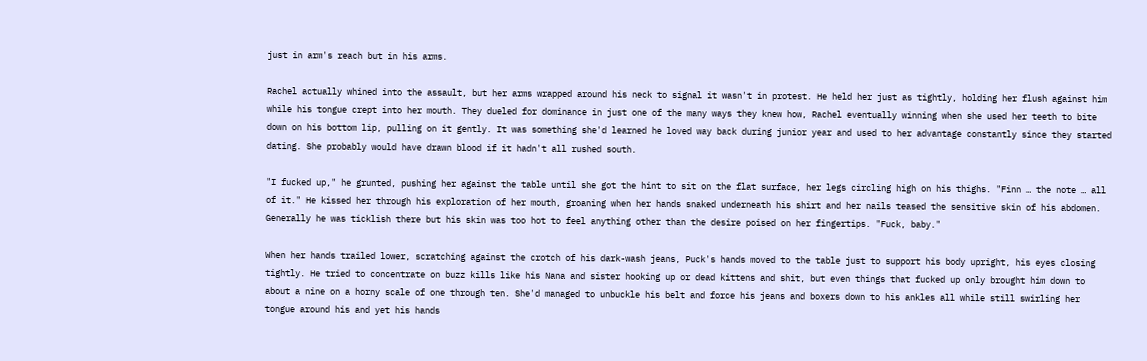just in arm's reach but in his arms.

Rachel actually whined into the assault, but her arms wrapped around his neck to signal it wasn't in protest. He held her just as tightly, holding her flush against him while his tongue crept into her mouth. They dueled for dominance in just one of the many ways they knew how, Rachel eventually winning when she used her teeth to bite down on his bottom lip, pulling on it gently. It was something she'd learned he loved way back during junior year and used to her advantage constantly since they started dating. She probably would have drawn blood if it hadn't all rushed south.

"I fucked up," he grunted, pushing her against the table until she got the hint to sit on the flat surface, her legs circling high on his thighs. "Finn … the note … all of it." He kissed her through his exploration of her mouth, groaning when her hands snaked underneath his shirt and her nails teased the sensitive skin of his abdomen. Generally he was ticklish there but his skin was too hot to feel anything other than the desire poised on her fingertips. "Fuck, baby."

When her hands trailed lower, scratching against the crotch of his dark-wash jeans, Puck's hands moved to the table just to support his body upright, his eyes closing tightly. He tried to concentrate on buzz kills like his Nana and sister hooking up or dead kittens and shit, but even things that fucked up only brought him down to about a nine on a horny scale of one through ten. She'd managed to unbuckle his belt and force his jeans and boxers down to his ankles all while still swirling her tongue around his and yet his hands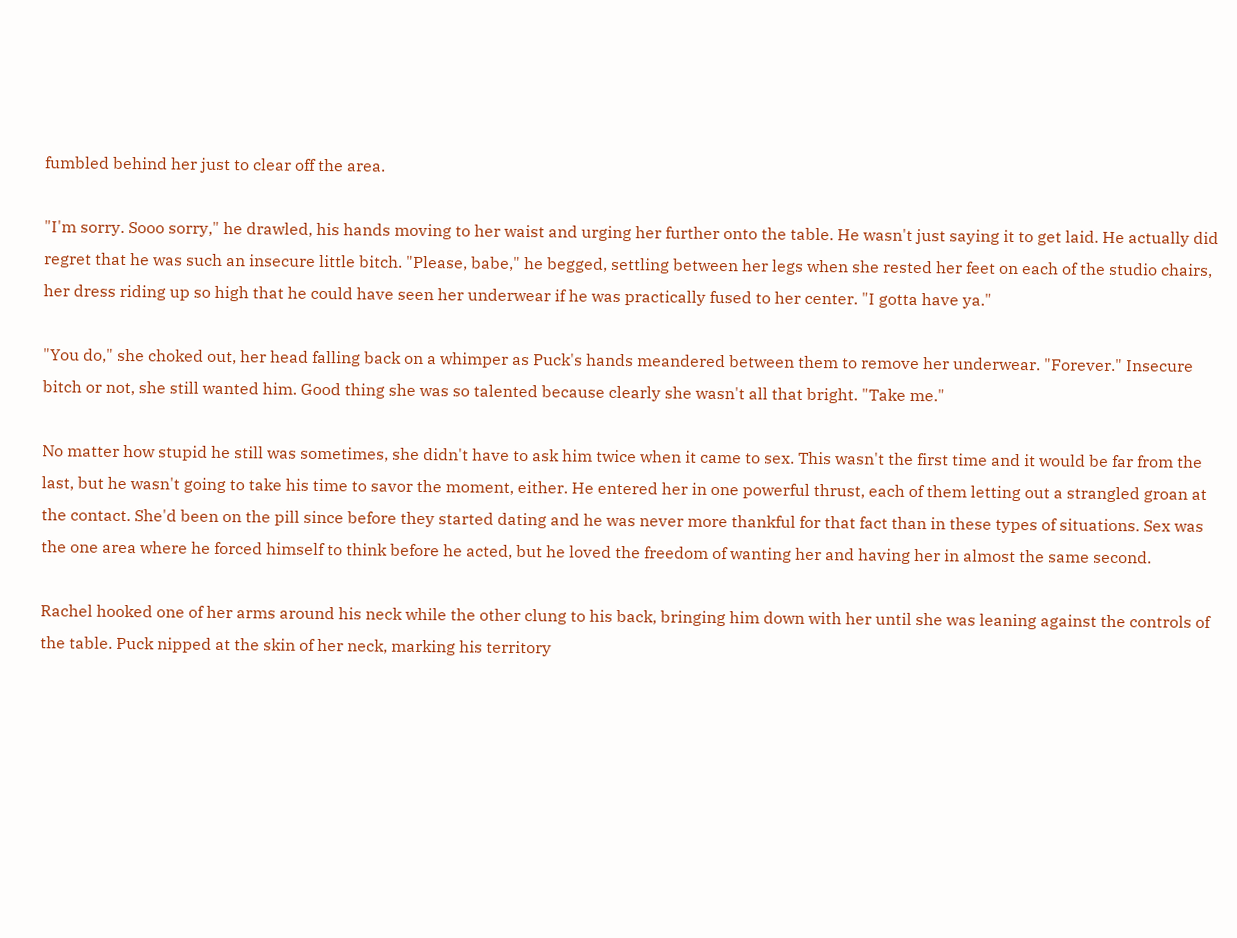fumbled behind her just to clear off the area.

"I'm sorry. Sooo sorry," he drawled, his hands moving to her waist and urging her further onto the table. He wasn't just saying it to get laid. He actually did regret that he was such an insecure little bitch. "Please, babe," he begged, settling between her legs when she rested her feet on each of the studio chairs, her dress riding up so high that he could have seen her underwear if he was practically fused to her center. "I gotta have ya."

"You do," she choked out, her head falling back on a whimper as Puck's hands meandered between them to remove her underwear. "Forever." Insecure bitch or not, she still wanted him. Good thing she was so talented because clearly she wasn't all that bright. "Take me."

No matter how stupid he still was sometimes, she didn't have to ask him twice when it came to sex. This wasn't the first time and it would be far from the last, but he wasn't going to take his time to savor the moment, either. He entered her in one powerful thrust, each of them letting out a strangled groan at the contact. She'd been on the pill since before they started dating and he was never more thankful for that fact than in these types of situations. Sex was the one area where he forced himself to think before he acted, but he loved the freedom of wanting her and having her in almost the same second.

Rachel hooked one of her arms around his neck while the other clung to his back, bringing him down with her until she was leaning against the controls of the table. Puck nipped at the skin of her neck, marking his territory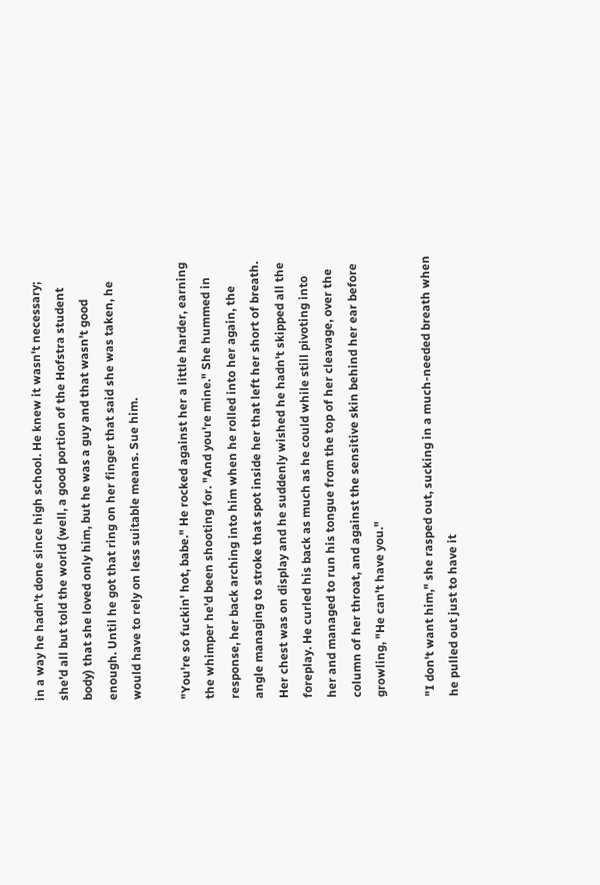in a way he hadn't done since high school. He knew it wasn't necessary; she'd all but told the world (well, a good portion of the Hofstra student body) that she loved only him, but he was a guy and that wasn't good enough. Until he got that ring on her finger that said she was taken, he would have to rely on less suitable means. Sue him.

"You're so fuckin' hot, babe." He rocked against her a little harder, earning the whimper he'd been shooting for. "And you're mine." She hummed in response, her back arching into him when he rolled into her again, the angle managing to stroke that spot inside her that left her short of breath. Her chest was on display and he suddenly wished he hadn't skipped all the foreplay. He curled his back as much as he could while still pivoting into her and managed to run his tongue from the top of her cleavage, over the column of her throat, and against the sensitive skin behind her ear before growling, "He can't have you."

"I don't want him," she rasped out, sucking in a much-needed breath when he pulled out just to have it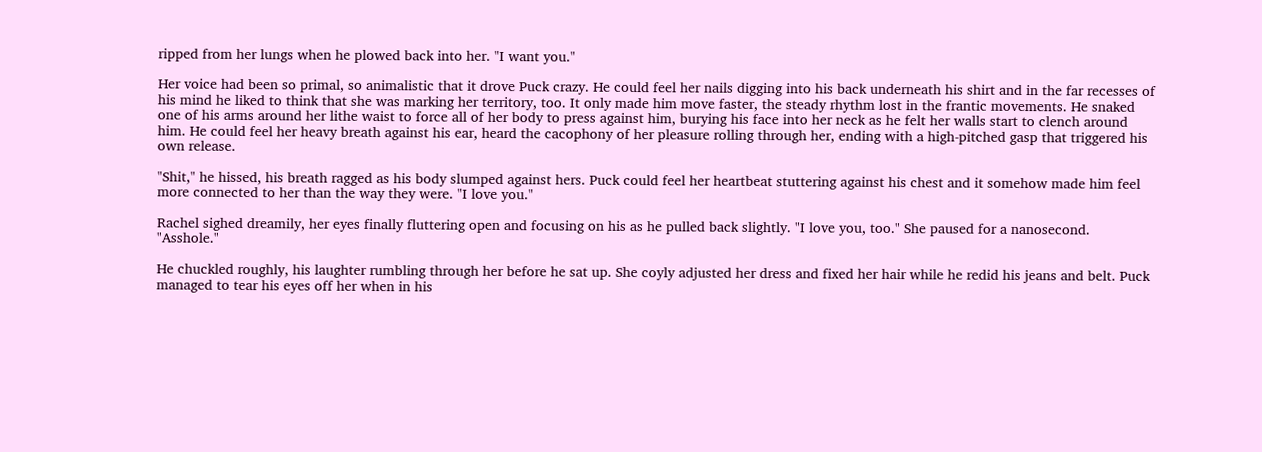ripped from her lungs when he plowed back into her. "I want you."

Her voice had been so primal, so animalistic that it drove Puck crazy. He could feel her nails digging into his back underneath his shirt and in the far recesses of his mind he liked to think that she was marking her territory, too. It only made him move faster, the steady rhythm lost in the frantic movements. He snaked one of his arms around her lithe waist to force all of her body to press against him, burying his face into her neck as he felt her walls start to clench around him. He could feel her heavy breath against his ear, heard the cacophony of her pleasure rolling through her, ending with a high-pitched gasp that triggered his own release.

"Shit," he hissed, his breath ragged as his body slumped against hers. Puck could feel her heartbeat stuttering against his chest and it somehow made him feel more connected to her than the way they were. "I love you."

Rachel sighed dreamily, her eyes finally fluttering open and focusing on his as he pulled back slightly. "I love you, too." She paused for a nanosecond. "Asshole."

He chuckled roughly, his laughter rumbling through her before he sat up. She coyly adjusted her dress and fixed her hair while he redid his jeans and belt. Puck managed to tear his eyes off her when in his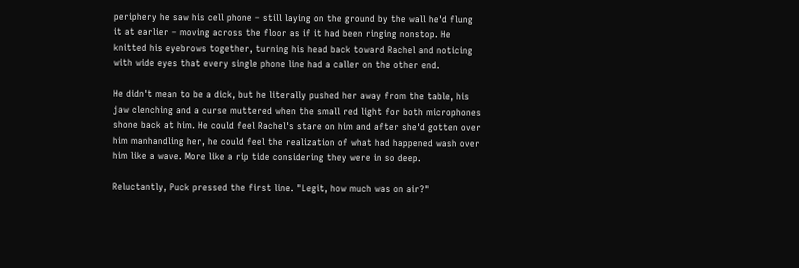periphery he saw his cell phone – still laying on the ground by the wall he'd flung it at earlier – moving across the floor as if it had been ringing nonstop. He knitted his eyebrows together, turning his head back toward Rachel and noticing with wide eyes that every single phone line had a caller on the other end.

He didn't mean to be a dick, but he literally pushed her away from the table, his jaw clenching and a curse muttered when the small red light for both microphones shone back at him. He could feel Rachel's stare on him and after she'd gotten over him manhandling her, he could feel the realization of what had happened wash over him like a wave. More like a rip tide considering they were in so deep.

Reluctantly, Puck pressed the first line. "Legit, how much was on air?"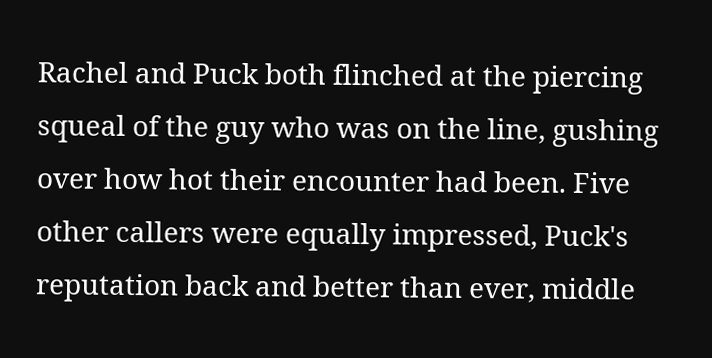Rachel and Puck both flinched at the piercing squeal of the guy who was on the line, gushing over how hot their encounter had been. Five other callers were equally impressed, Puck's reputation back and better than ever, middle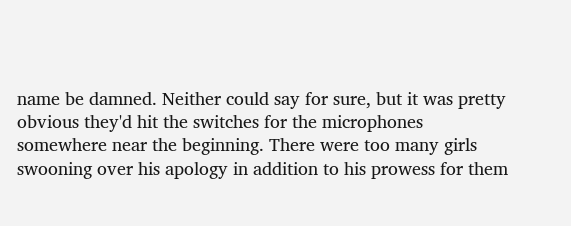name be damned. Neither could say for sure, but it was pretty obvious they'd hit the switches for the microphones somewhere near the beginning. There were too many girls swooning over his apology in addition to his prowess for them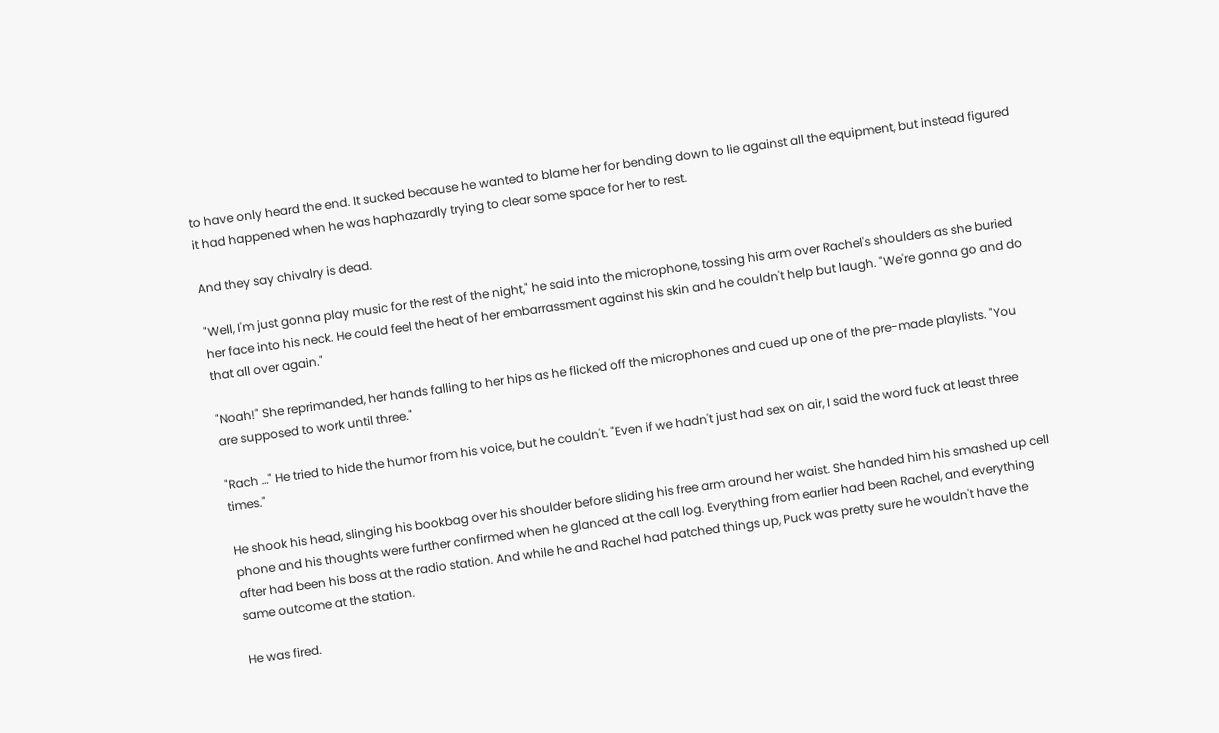to have only heard the end. It sucked because he wanted to blame her for bending down to lie against all the equipment, but instead figured it had happened when he was haphazardly trying to clear some space for her to rest.

And they say chivalry is dead.

"Well, I'm just gonna play music for the rest of the night," he said into the microphone, tossing his arm over Rachel's shoulders as she buried her face into his neck. He could feel the heat of her embarrassment against his skin and he couldn't help but laugh. "We're gonna go and do that all over again."

"Noah!" She reprimanded, her hands falling to her hips as he flicked off the microphones and cued up one of the pre-made playlists. "You are supposed to work until three."

"Rach …" He tried to hide the humor from his voice, but he couldn't. "Even if we hadn't just had sex on air, I said the word fuck at least three times."

He shook his head, slinging his bookbag over his shoulder before sliding his free arm around her waist. She handed him his smashed up cell phone and his thoughts were further confirmed when he glanced at the call log. Everything from earlier had been Rachel, and everything after had been his boss at the radio station. And while he and Rachel had patched things up, Puck was pretty sure he wouldn't have the same outcome at the station.

He was fired.